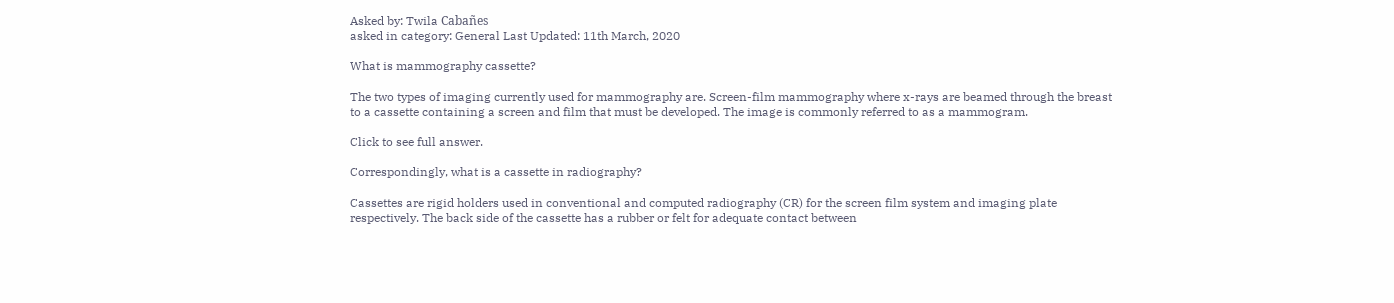Asked by: Twila Cabañes
asked in category: General Last Updated: 11th March, 2020

What is mammography cassette?

The two types of imaging currently used for mammography are. Screen-film mammography where x-rays are beamed through the breast to a cassette containing a screen and film that must be developed. The image is commonly referred to as a mammogram.

Click to see full answer.

Correspondingly, what is a cassette in radiography?

Cassettes are rigid holders used in conventional and computed radiography (CR) for the screen film system and imaging plate respectively. The back side of the cassette has a rubber or felt for adequate contact between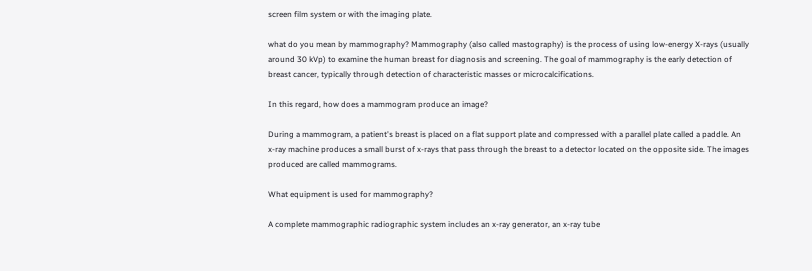screen film system or with the imaging plate.

what do you mean by mammography? Mammography (also called mastography) is the process of using low-energy X-rays (usually around 30 kVp) to examine the human breast for diagnosis and screening. The goal of mammography is the early detection of breast cancer, typically through detection of characteristic masses or microcalcifications.

In this regard, how does a mammogram produce an image?

During a mammogram, a patient's breast is placed on a flat support plate and compressed with a parallel plate called a paddle. An x-ray machine produces a small burst of x-rays that pass through the breast to a detector located on the opposite side. The images produced are called mammograms.

What equipment is used for mammography?

A complete mammographic radiographic system includes an x-ray generator, an x-ray tube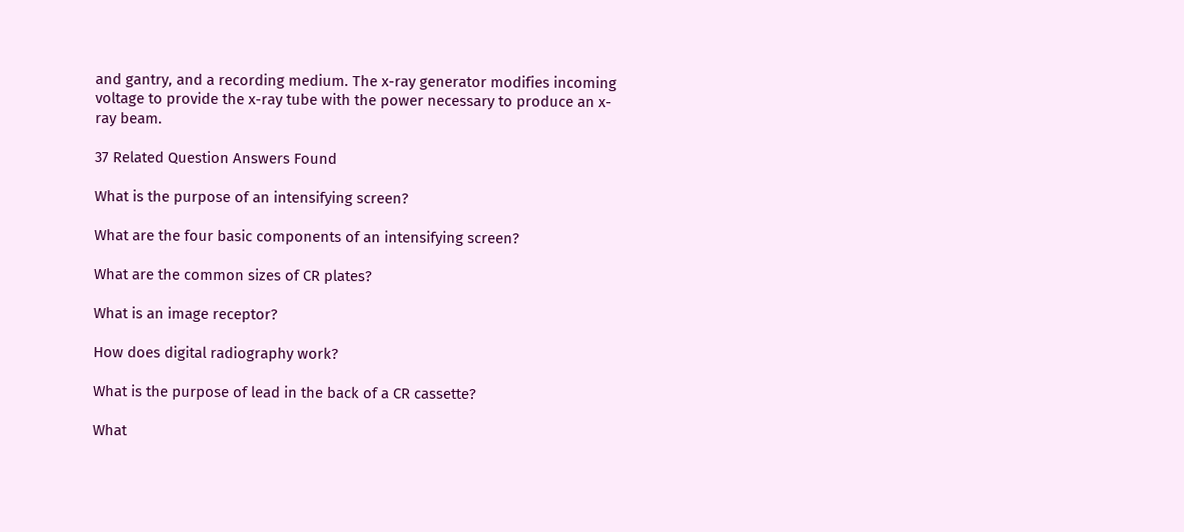and gantry, and a recording medium. The x-ray generator modifies incoming voltage to provide the x-ray tube with the power necessary to produce an x-ray beam.

37 Related Question Answers Found

What is the purpose of an intensifying screen?

What are the four basic components of an intensifying screen?

What are the common sizes of CR plates?

What is an image receptor?

How does digital radiography work?

What is the purpose of lead in the back of a CR cassette?

What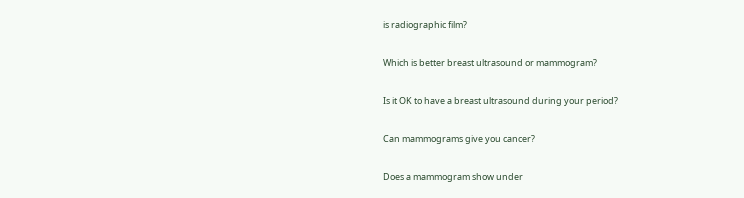is radiographic film?

Which is better breast ultrasound or mammogram?

Is it OK to have a breast ultrasound during your period?

Can mammograms give you cancer?

Does a mammogram show under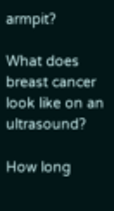armpit?

What does breast cancer look like on an ultrasound?

How long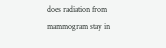does radiation from mammogram stay in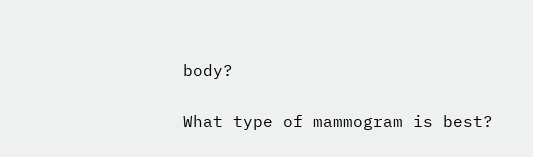body?

What type of mammogram is best?